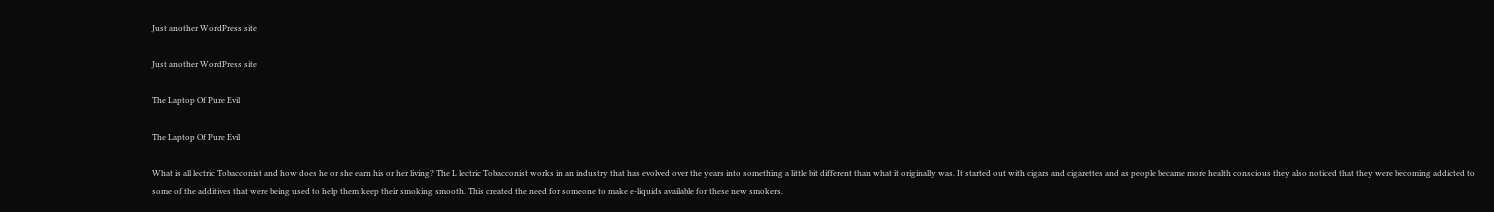Just another WordPress site

Just another WordPress site

The Laptop Of Pure Evil

The Laptop Of Pure Evil

What is all lectric Tobacconist and how does he or she earn his or her living? The L lectric Tobacconist works in an industry that has evolved over the years into something a little bit different than what it originally was. It started out with cigars and cigarettes and as people became more health conscious they also noticed that they were becoming addicted to some of the additives that were being used to help them keep their smoking smooth. This created the need for someone to make e-liquids available for these new smokers.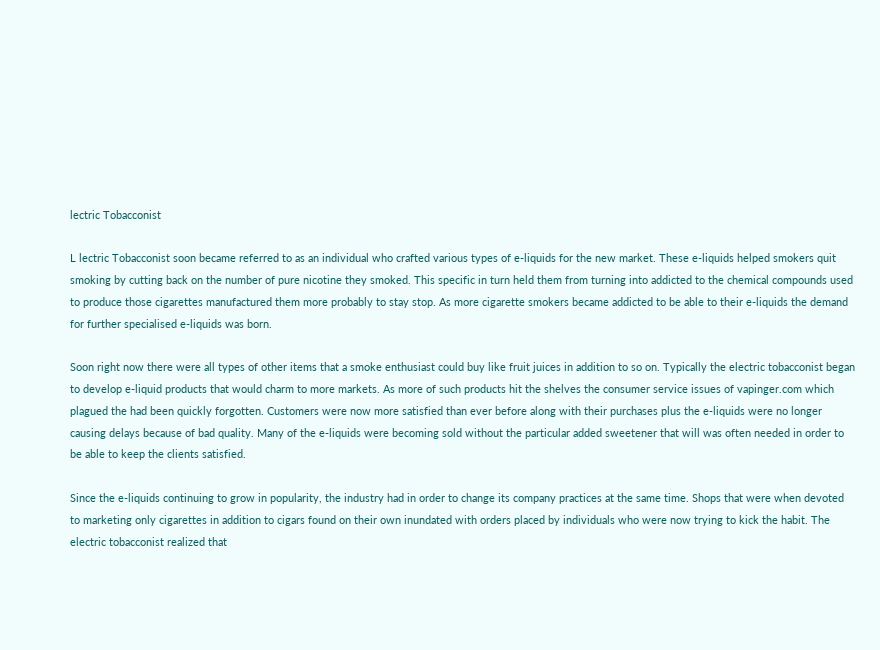lectric Tobacconist

L lectric Tobacconist soon became referred to as an individual who crafted various types of e-liquids for the new market. These e-liquids helped smokers quit smoking by cutting back on the number of pure nicotine they smoked. This specific in turn held them from turning into addicted to the chemical compounds used to produce those cigarettes manufactured them more probably to stay stop. As more cigarette smokers became addicted to be able to their e-liquids the demand for further specialised e-liquids was born.

Soon right now there were all types of other items that a smoke enthusiast could buy like fruit juices in addition to so on. Typically the electric tobacconist began to develop e-liquid products that would charm to more markets. As more of such products hit the shelves the consumer service issues of vapinger.com which plagued the had been quickly forgotten. Customers were now more satisfied than ever before along with their purchases plus the e-liquids were no longer causing delays because of bad quality. Many of the e-liquids were becoming sold without the particular added sweetener that will was often needed in order to be able to keep the clients satisfied.

Since the e-liquids continuing to grow in popularity, the industry had in order to change its company practices at the same time. Shops that were when devoted to marketing only cigarettes in addition to cigars found on their own inundated with orders placed by individuals who were now trying to kick the habit. The electric tobacconist realized that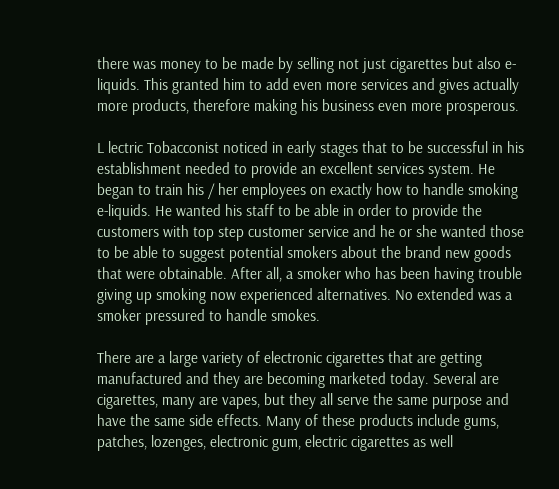there was money to be made by selling not just cigarettes but also e-liquids. This granted him to add even more services and gives actually more products, therefore making his business even more prosperous.

L lectric Tobacconist noticed in early stages that to be successful in his establishment needed to provide an excellent services system. He began to train his / her employees on exactly how to handle smoking e-liquids. He wanted his staff to be able in order to provide the customers with top step customer service and he or she wanted those to be able to suggest potential smokers about the brand new goods that were obtainable. After all, a smoker who has been having trouble giving up smoking now experienced alternatives. No extended was a smoker pressured to handle smokes.

There are a large variety of electronic cigarettes that are getting manufactured and they are becoming marketed today. Several are cigarettes, many are vapes, but they all serve the same purpose and have the same side effects. Many of these products include gums, patches, lozenges, electronic gum, electric cigarettes as well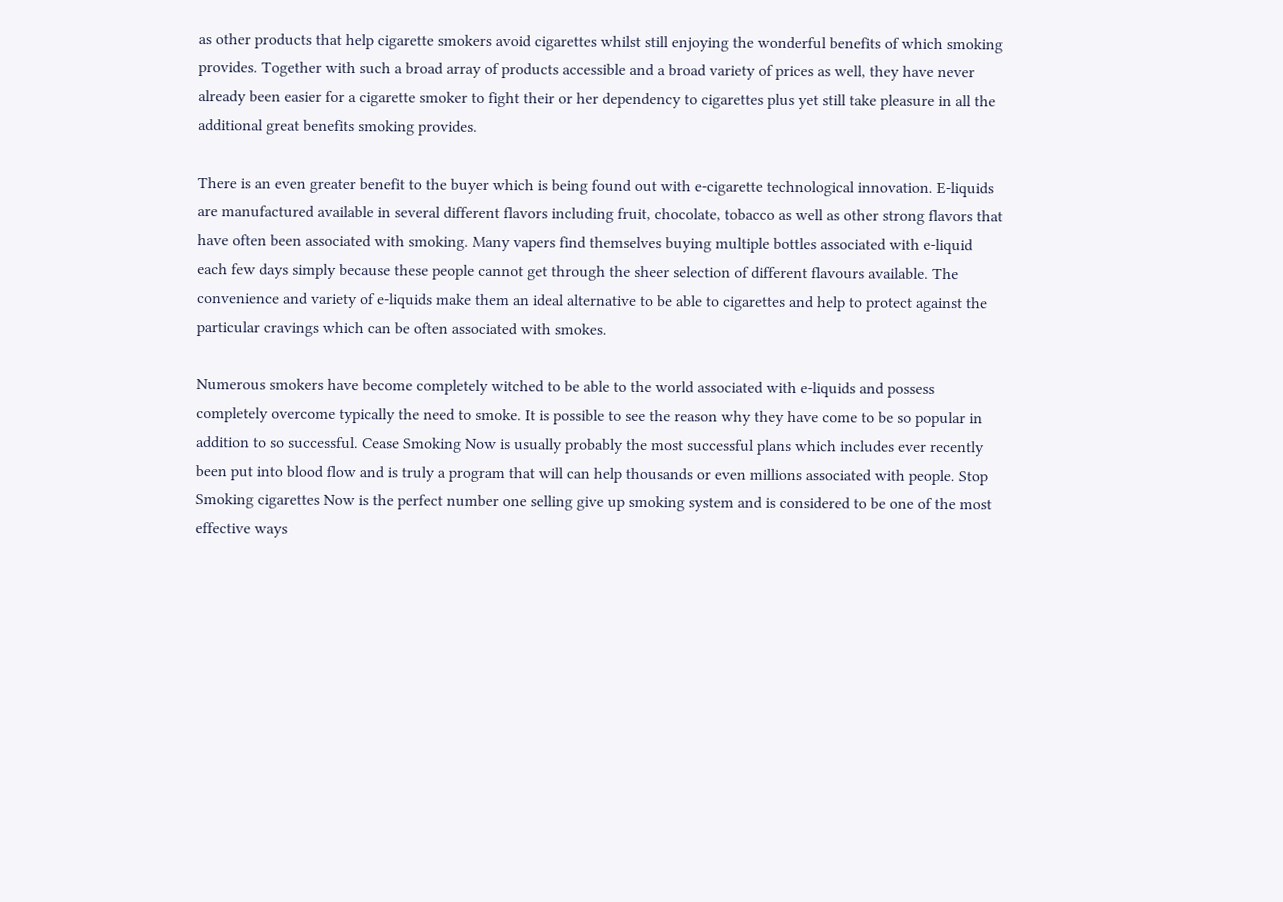as other products that help cigarette smokers avoid cigarettes whilst still enjoying the wonderful benefits of which smoking provides. Together with such a broad array of products accessible and a broad variety of prices as well, they have never already been easier for a cigarette smoker to fight their or her dependency to cigarettes plus yet still take pleasure in all the additional great benefits smoking provides.

There is an even greater benefit to the buyer which is being found out with e-cigarette technological innovation. E-liquids are manufactured available in several different flavors including fruit, chocolate, tobacco as well as other strong flavors that have often been associated with smoking. Many vapers find themselves buying multiple bottles associated with e-liquid each few days simply because these people cannot get through the sheer selection of different flavours available. The convenience and variety of e-liquids make them an ideal alternative to be able to cigarettes and help to protect against the particular cravings which can be often associated with smokes.

Numerous smokers have become completely witched to be able to the world associated with e-liquids and possess completely overcome typically the need to smoke. It is possible to see the reason why they have come to be so popular in addition to so successful. Cease Smoking Now is usually probably the most successful plans which includes ever recently been put into blood flow and is truly a program that will can help thousands or even millions associated with people. Stop Smoking cigarettes Now is the perfect number one selling give up smoking system and is considered to be one of the most effective ways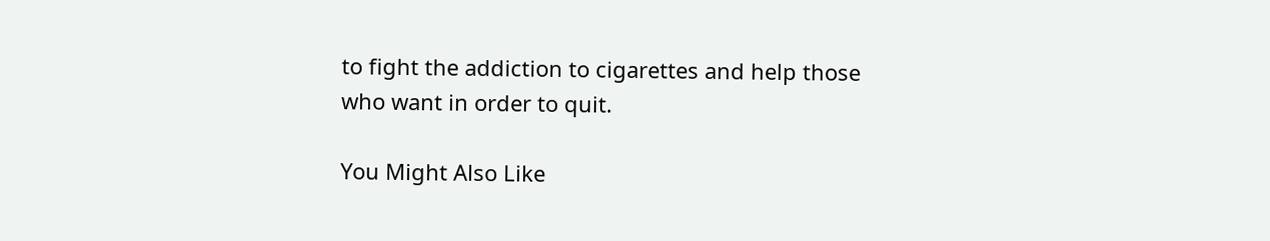to fight the addiction to cigarettes and help those who want in order to quit.

You Might Also Like